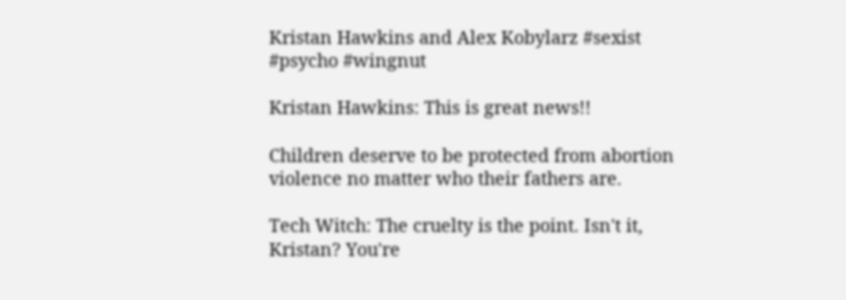Kristan Hawkins and Alex Kobylarz #sexist #psycho #wingnut

Kristan Hawkins: This is great news!!

Children deserve to be protected from abortion violence no matter who their fathers are.

Tech Witch: The cruelty is the point. Isn't it, Kristan? You're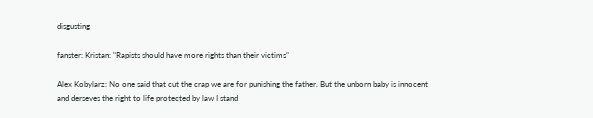disgusting

fanster: Kristan: "Rapists should have more rights than their victims"

Alex Kobylarz: No one said that cut the crap we are for punishing the father. But the unborn baby is innocent and derseves the right to life protected by law I stand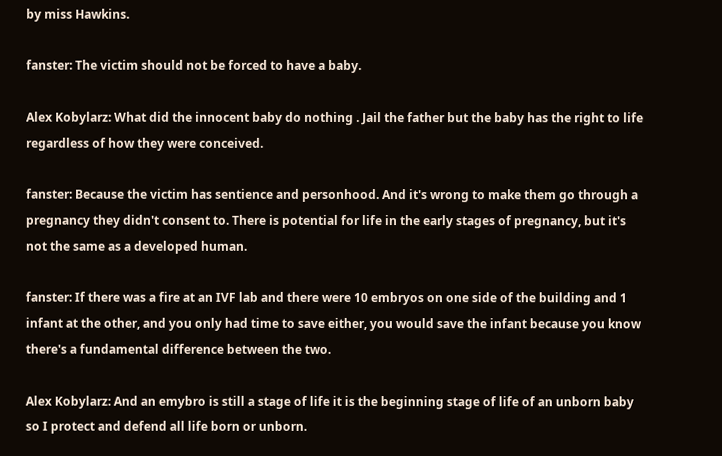by miss Hawkins.

fanster: The victim should not be forced to have a baby.

Alex Kobylarz: What did the innocent baby do nothing . Jail the father but the baby has the right to life regardless of how they were conceived.

fanster: Because the victim has sentience and personhood. And it's wrong to make them go through a pregnancy they didn't consent to. There is potential for life in the early stages of pregnancy, but it's not the same as a developed human.

fanster: If there was a fire at an IVF lab and there were 10 embryos on one side of the building and 1 infant at the other, and you only had time to save either, you would save the infant because you know there's a fundamental difference between the two.

Alex Kobylarz: And an emybro is still a stage of life it is the beginning stage of life of an unborn baby so I protect and defend all life born or unborn.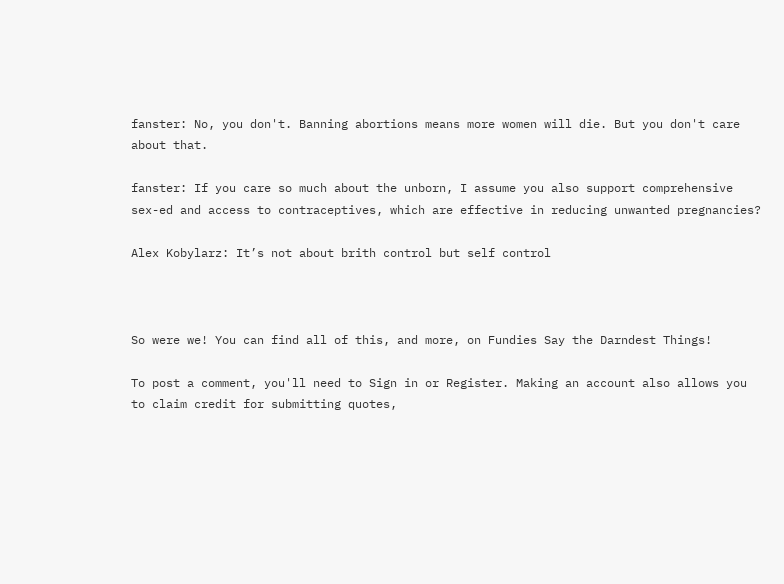fanster: No, you don't. Banning abortions means more women will die. But you don't care about that.

fanster: If you care so much about the unborn, I assume you also support comprehensive sex-ed and access to contraceptives, which are effective in reducing unwanted pregnancies?

Alex Kobylarz: It’s not about brith control but self control



So were we! You can find all of this, and more, on Fundies Say the Darndest Things!

To post a comment, you'll need to Sign in or Register. Making an account also allows you to claim credit for submitting quotes,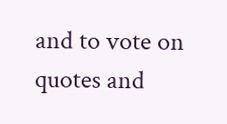and to vote on quotes and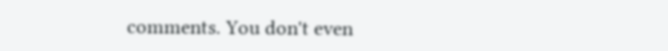comments. You don't even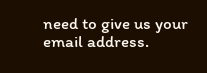need to give us your email address.